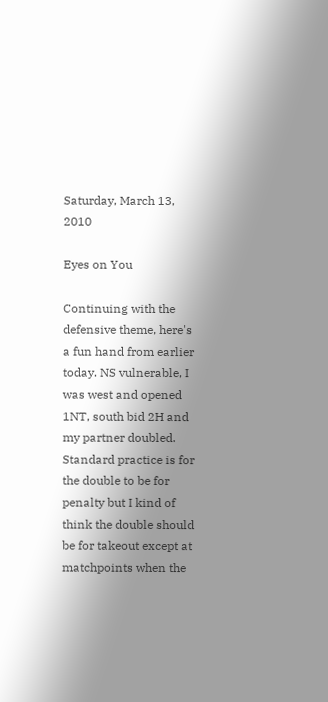Saturday, March 13, 2010

Eyes on You

Continuing with the defensive theme, here's a fun hand from earlier today. NS vulnerable, I was west and opened 1NT, south bid 2H and my partner doubled. Standard practice is for the double to be for penalty but I kind of think the double should be for takeout except at matchpoints when the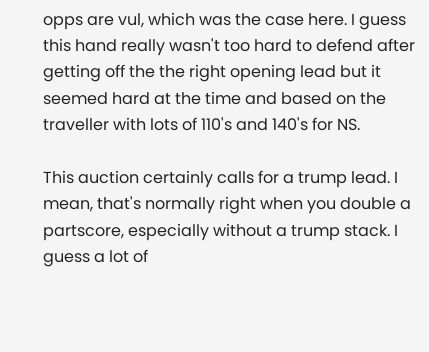opps are vul, which was the case here. I guess this hand really wasn't too hard to defend after getting off the the right opening lead but it seemed hard at the time and based on the traveller with lots of 110's and 140's for NS.

This auction certainly calls for a trump lead. I mean, that's normally right when you double a partscore, especially without a trump stack. I guess a lot of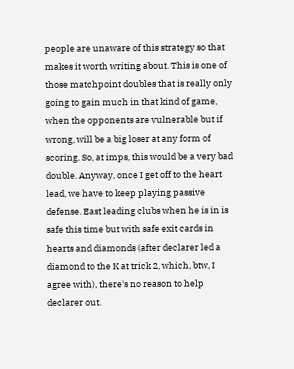people are unaware of this strategy so that makes it worth writing about. This is one of those matchpoint doubles that is really only going to gain much in that kind of game, when the opponents are vulnerable but if wrong, will be a big loser at any form of scoring. So, at imps, this would be a very bad double. Anyway, once I get off to the heart lead, we have to keep playing passive defense. East leading clubs when he is in is safe this time but with safe exit cards in hearts and diamonds (after declarer led a diamond to the K at trick 2, which, btw, I agree with), there's no reason to help declarer out.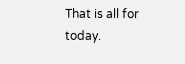That is all for today.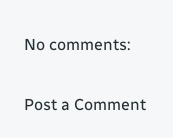No comments:

Post a Comment